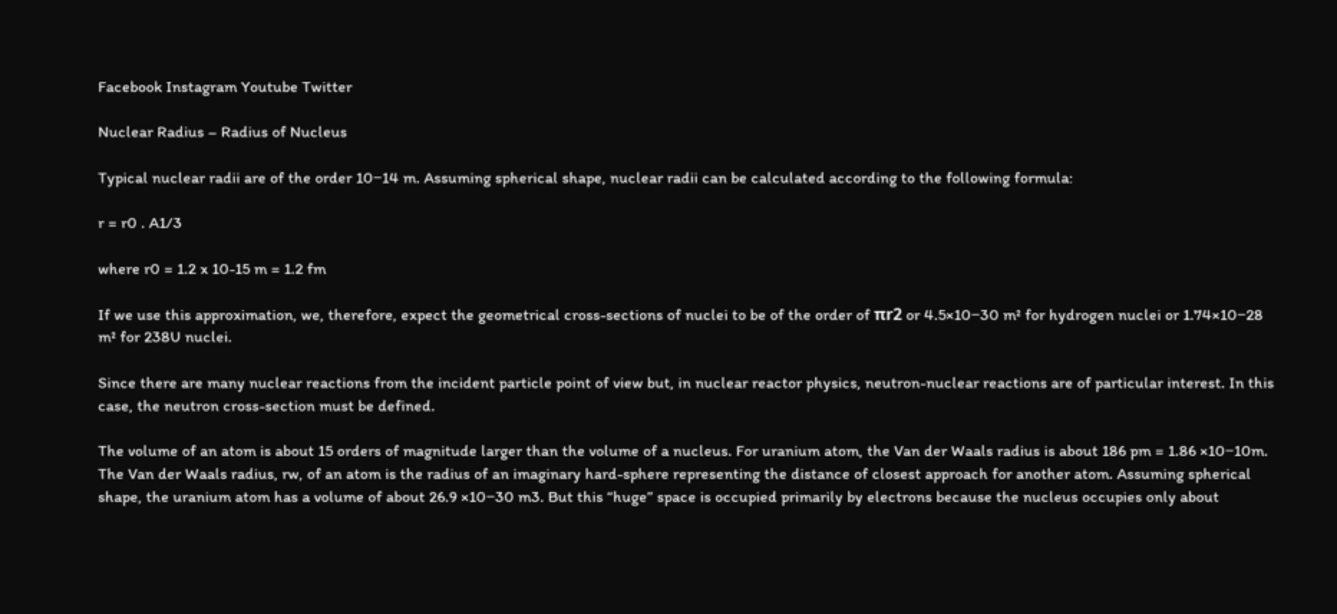Facebook Instagram Youtube Twitter

Nuclear Radius – Radius of Nucleus

Typical nuclear radii are of the order 10−14 m. Assuming spherical shape, nuclear radii can be calculated according to the following formula:

r = r0 . A1/3

where r0 = 1.2 x 10-15 m = 1.2 fm

If we use this approximation, we, therefore, expect the geometrical cross-sections of nuclei to be of the order of πr2 or 4.5×10−30 m² for hydrogen nuclei or 1.74×10−28 m² for 238U nuclei.

Since there are many nuclear reactions from the incident particle point of view but, in nuclear reactor physics, neutron-nuclear reactions are of particular interest. In this case, the neutron cross-section must be defined.

The volume of an atom is about 15 orders of magnitude larger than the volume of a nucleus. For uranium atom, the Van der Waals radius is about 186 pm = 1.86 ×10−10m. The Van der Waals radius, rw, of an atom is the radius of an imaginary hard-sphere representing the distance of closest approach for another atom. Assuming spherical shape, the uranium atom has a volume of about 26.9 ×10−30 m3. But this “huge” space is occupied primarily by electrons because the nucleus occupies only about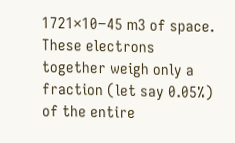1721×10−45 m3 of space. These electrons together weigh only a fraction (let say 0.05%) of the entire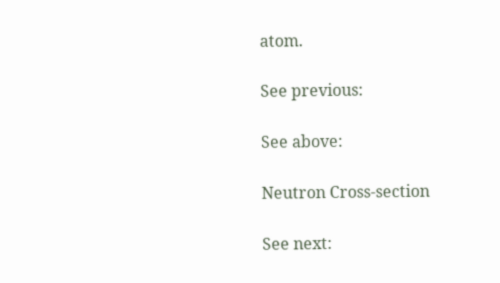atom.

See previous:

See above:

Neutron Cross-section

See next: